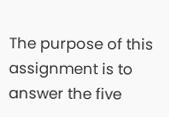The purpose of this assignment is to answer the five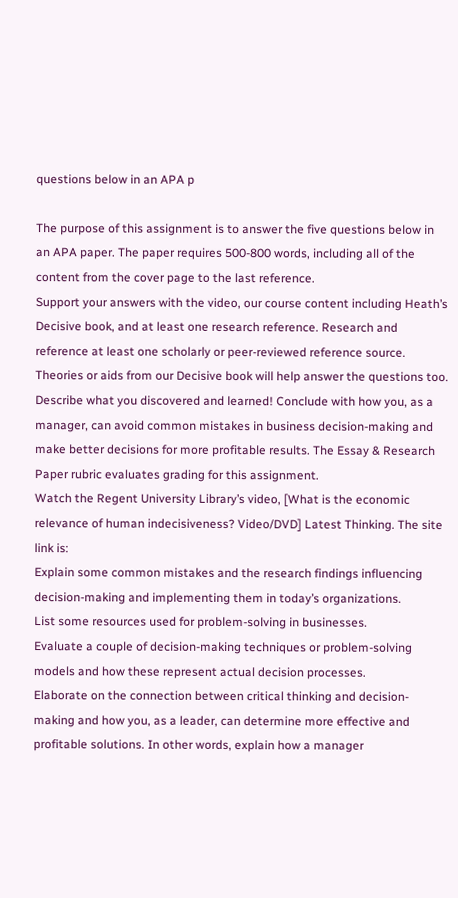questions below in an APA p

The purpose of this assignment is to answer the five questions below in an APA paper. The paper requires 500-800 words, including all of the content from the cover page to the last reference.
Support your answers with the video, our course content including Heath’s Decisive book, and at least one research reference. Research and reference at least one scholarly or peer-reviewed reference source. Theories or aids from our Decisive book will help answer the questions too. Describe what you discovered and learned! Conclude with how you, as a manager, can avoid common mistakes in business decision-making and make better decisions for more profitable results. The Essay & Research Paper rubric evaluates grading for this assignment.
Watch the Regent University Library’s video, [What is the economic relevance of human indecisiveness? Video/DVD] Latest Thinking. The site link is:
Explain some common mistakes and the research findings influencing decision-making and implementing them in today’s organizations.
List some resources used for problem-solving in businesses.
Evaluate a couple of decision-making techniques or problem-solving models and how these represent actual decision processes.
Elaborate on the connection between critical thinking and decision-making and how you, as a leader, can determine more effective and profitable solutions. In other words, explain how a manager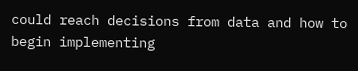could reach decisions from data and how to begin implementing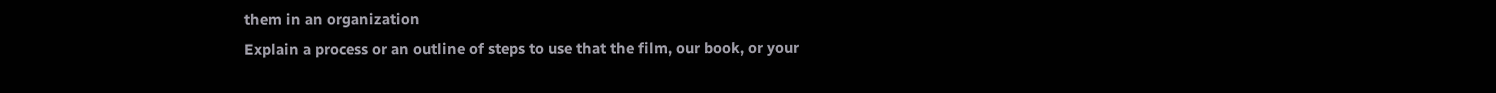them in an organization
Explain a process or an outline of steps to use that the film, our book, or your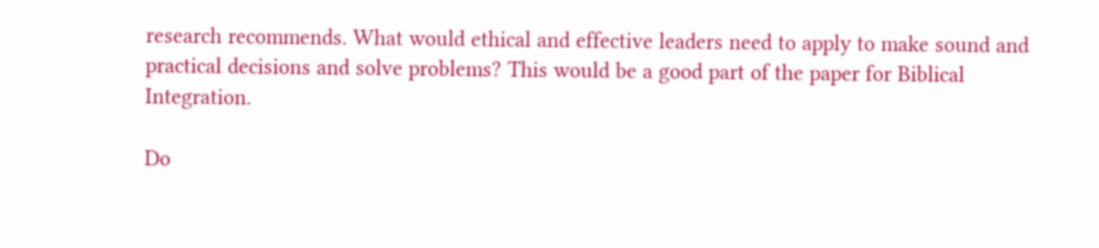research recommends. What would ethical and effective leaders need to apply to make sound and practical decisions and solve problems? This would be a good part of the paper for Biblical Integration.

Do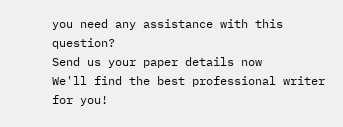you need any assistance with this question?
Send us your paper details now
We'll find the best professional writer for you!